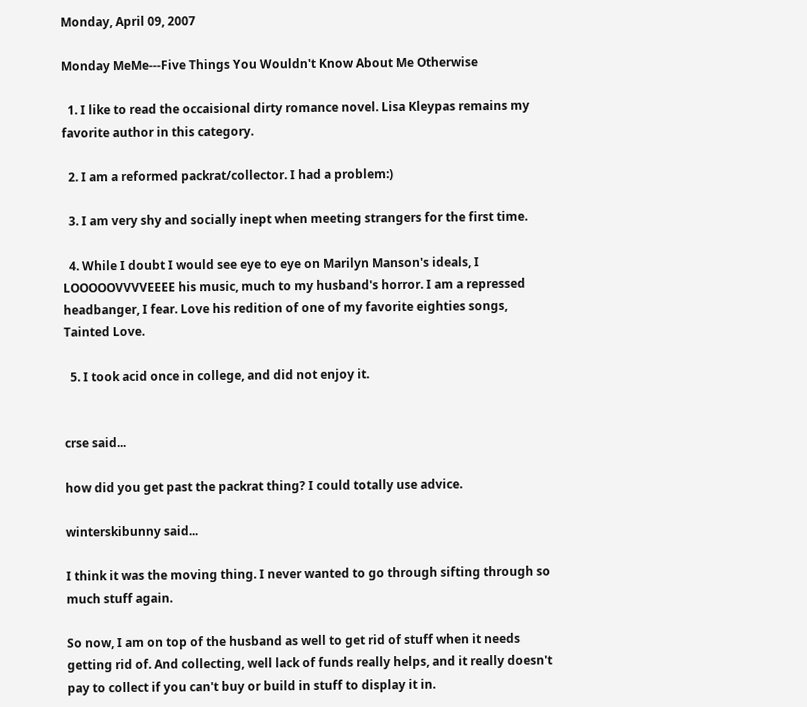Monday, April 09, 2007

Monday MeMe---Five Things You Wouldn't Know About Me Otherwise

  1. I like to read the occaisional dirty romance novel. Lisa Kleypas remains my favorite author in this category.

  2. I am a reformed packrat/collector. I had a problem:)

  3. I am very shy and socially inept when meeting strangers for the first time.

  4. While I doubt I would see eye to eye on Marilyn Manson's ideals, I LOOOOOVVVVEEEE his music, much to my husband's horror. I am a repressed headbanger, I fear. Love his redition of one of my favorite eighties songs, Tainted Love.

  5. I took acid once in college, and did not enjoy it.


crse said...

how did you get past the packrat thing? I could totally use advice.

winterskibunny said...

I think it was the moving thing. I never wanted to go through sifting through so much stuff again.

So now, I am on top of the husband as well to get rid of stuff when it needs getting rid of. And collecting, well lack of funds really helps, and it really doesn't pay to collect if you can't buy or build in stuff to display it in.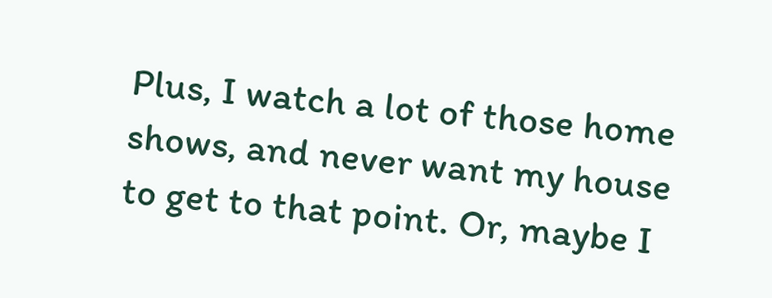Plus, I watch a lot of those home shows, and never want my house to get to that point. Or, maybe I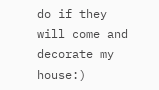do if they will come and decorate my house:)